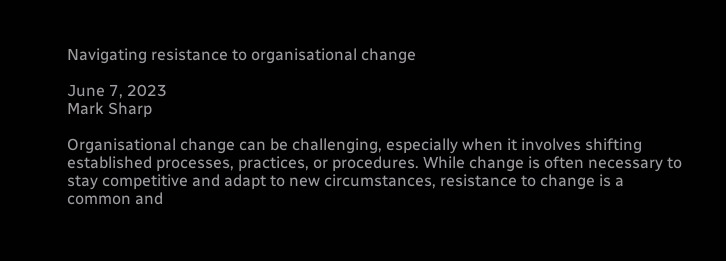Navigating resistance to organisational change

June 7, 2023
Mark Sharp

Organisational change can be challenging, especially when it involves shifting established processes, practices, or procedures. While change is often necessary to stay competitive and adapt to new circumstances, resistance to change is a common and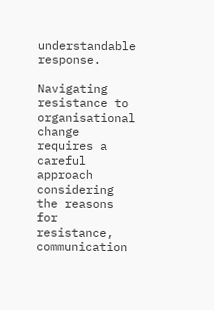understandable response.

Navigating resistance to organisational change requires a careful approach considering the reasons for resistance, communication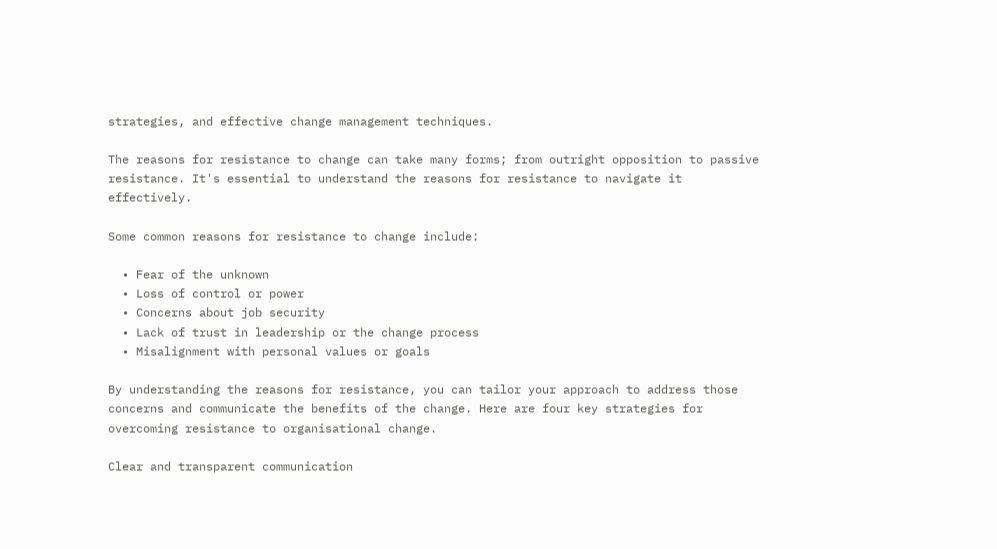strategies, and effective change management techniques.

The reasons for resistance to change can take many forms; from outright opposition to passive resistance. It's essential to understand the reasons for resistance to navigate it effectively.

Some common reasons for resistance to change include:

  • Fear of the unknown
  • Loss of control or power
  • Concerns about job security
  • Lack of trust in leadership or the change process
  • Misalignment with personal values or goals

By understanding the reasons for resistance, you can tailor your approach to address those concerns and communicate the benefits of the change. Here are four key strategies for overcoming resistance to organisational change.

Clear and transparent communication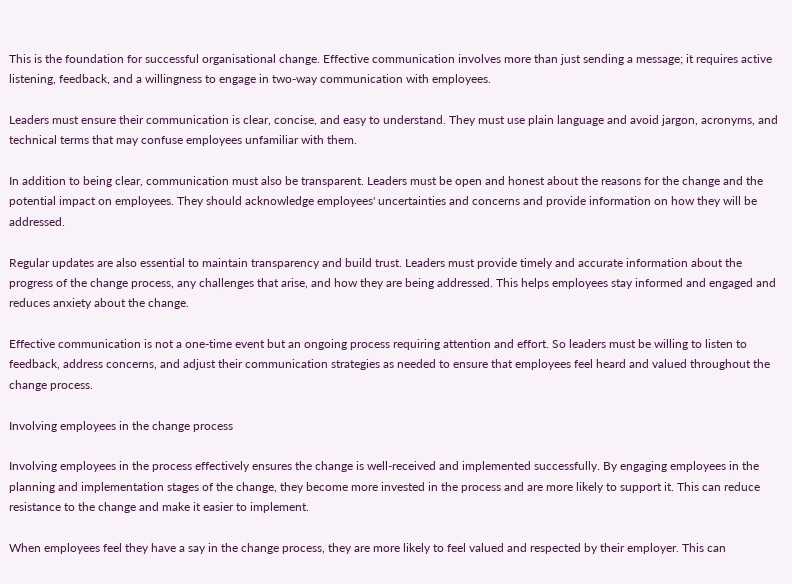This is the foundation for successful organisational change. Effective communication involves more than just sending a message; it requires active listening, feedback, and a willingness to engage in two-way communication with employees.

Leaders must ensure their communication is clear, concise, and easy to understand. They must use plain language and avoid jargon, acronyms, and technical terms that may confuse employees unfamiliar with them.

In addition to being clear, communication must also be transparent. Leaders must be open and honest about the reasons for the change and the potential impact on employees. They should acknowledge employees' uncertainties and concerns and provide information on how they will be addressed.

Regular updates are also essential to maintain transparency and build trust. Leaders must provide timely and accurate information about the progress of the change process, any challenges that arise, and how they are being addressed. This helps employees stay informed and engaged and reduces anxiety about the change.

Effective communication is not a one-time event but an ongoing process requiring attention and effort. So leaders must be willing to listen to feedback, address concerns, and adjust their communication strategies as needed to ensure that employees feel heard and valued throughout the change process.

Involving employees in the change process

Involving employees in the process effectively ensures the change is well-received and implemented successfully. By engaging employees in the planning and implementation stages of the change, they become more invested in the process and are more likely to support it. This can reduce resistance to the change and make it easier to implement.

When employees feel they have a say in the change process, they are more likely to feel valued and respected by their employer. This can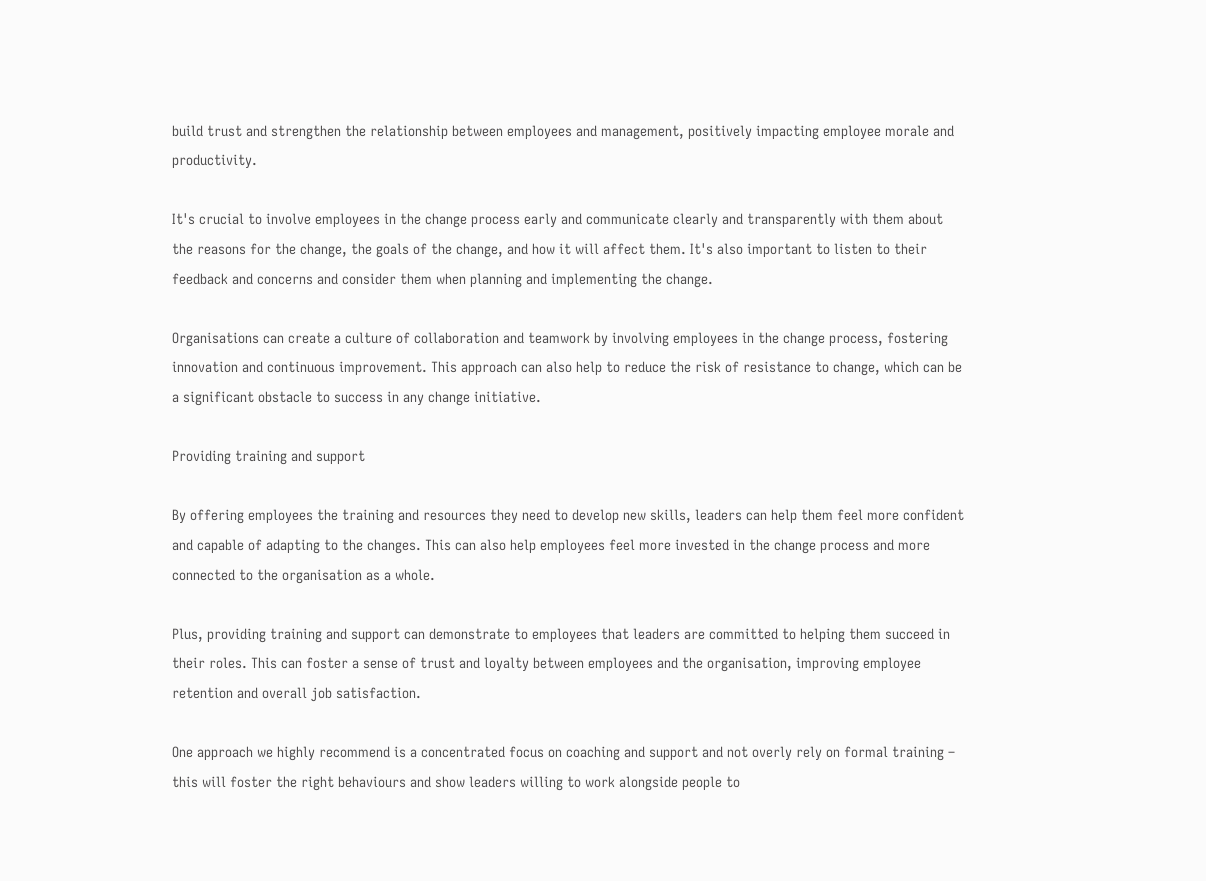build trust and strengthen the relationship between employees and management, positively impacting employee morale and productivity.

It's crucial to involve employees in the change process early and communicate clearly and transparently with them about the reasons for the change, the goals of the change, and how it will affect them. It's also important to listen to their feedback and concerns and consider them when planning and implementing the change.

Organisations can create a culture of collaboration and teamwork by involving employees in the change process, fostering innovation and continuous improvement. This approach can also help to reduce the risk of resistance to change, which can be a significant obstacle to success in any change initiative.

Providing training and support

By offering employees the training and resources they need to develop new skills, leaders can help them feel more confident and capable of adapting to the changes. This can also help employees feel more invested in the change process and more connected to the organisation as a whole.

Plus, providing training and support can demonstrate to employees that leaders are committed to helping them succeed in their roles. This can foster a sense of trust and loyalty between employees and the organisation, improving employee retention and overall job satisfaction.

One approach we highly recommend is a concentrated focus on coaching and support and not overly rely on formal training – this will foster the right behaviours and show leaders willing to work alongside people to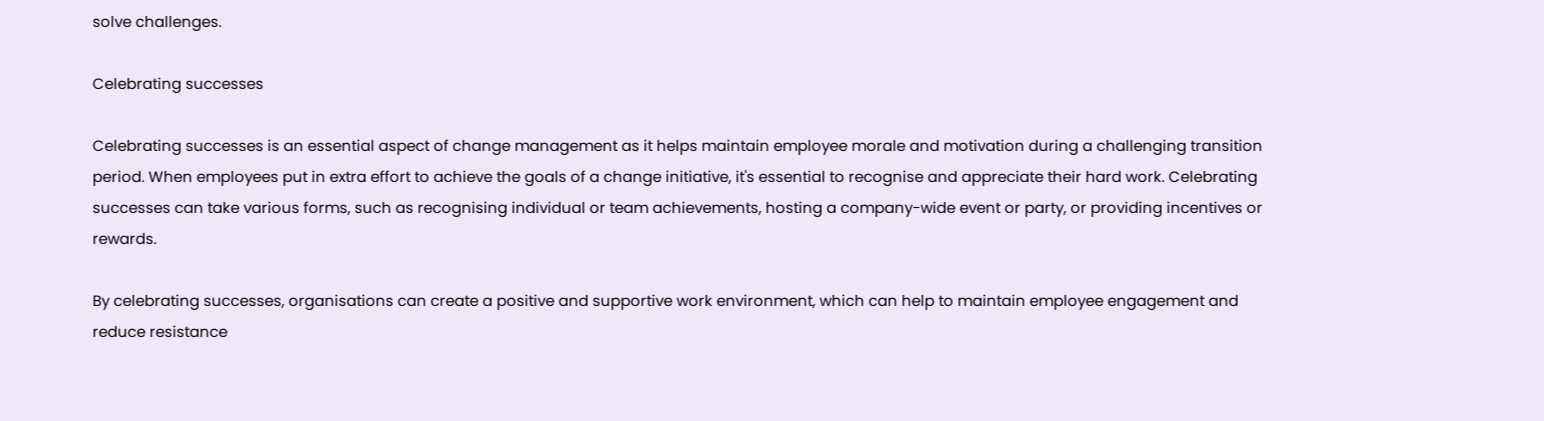solve challenges.

Celebrating successes

Celebrating successes is an essential aspect of change management as it helps maintain employee morale and motivation during a challenging transition period. When employees put in extra effort to achieve the goals of a change initiative, it's essential to recognise and appreciate their hard work. Celebrating successes can take various forms, such as recognising individual or team achievements, hosting a company-wide event or party, or providing incentives or rewards.

By celebrating successes, organisations can create a positive and supportive work environment, which can help to maintain employee engagement and reduce resistance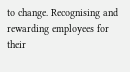to change. Recognising and rewarding employees for their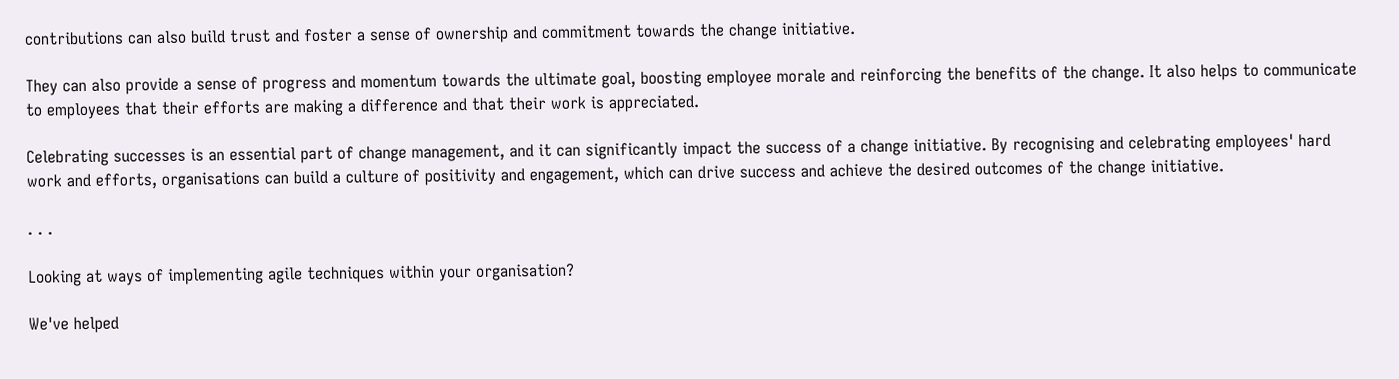contributions can also build trust and foster a sense of ownership and commitment towards the change initiative.

They can also provide a sense of progress and momentum towards the ultimate goal, boosting employee morale and reinforcing the benefits of the change. It also helps to communicate to employees that their efforts are making a difference and that their work is appreciated.

Celebrating successes is an essential part of change management, and it can significantly impact the success of a change initiative. By recognising and celebrating employees' hard work and efforts, organisations can build a culture of positivity and engagement, which can drive success and achieve the desired outcomes of the change initiative.

. . .

Looking at ways of implementing agile techniques within your organisation?

We've helped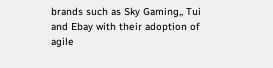brands such as Sky Gaming,, Tui and Ebay with their adoption of agile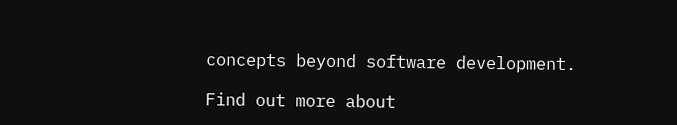concepts beyond software development.

Find out more about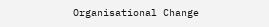Organisational Change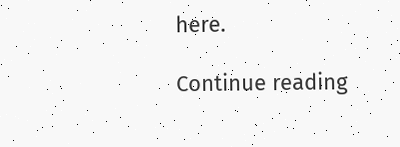here.

Continue reading